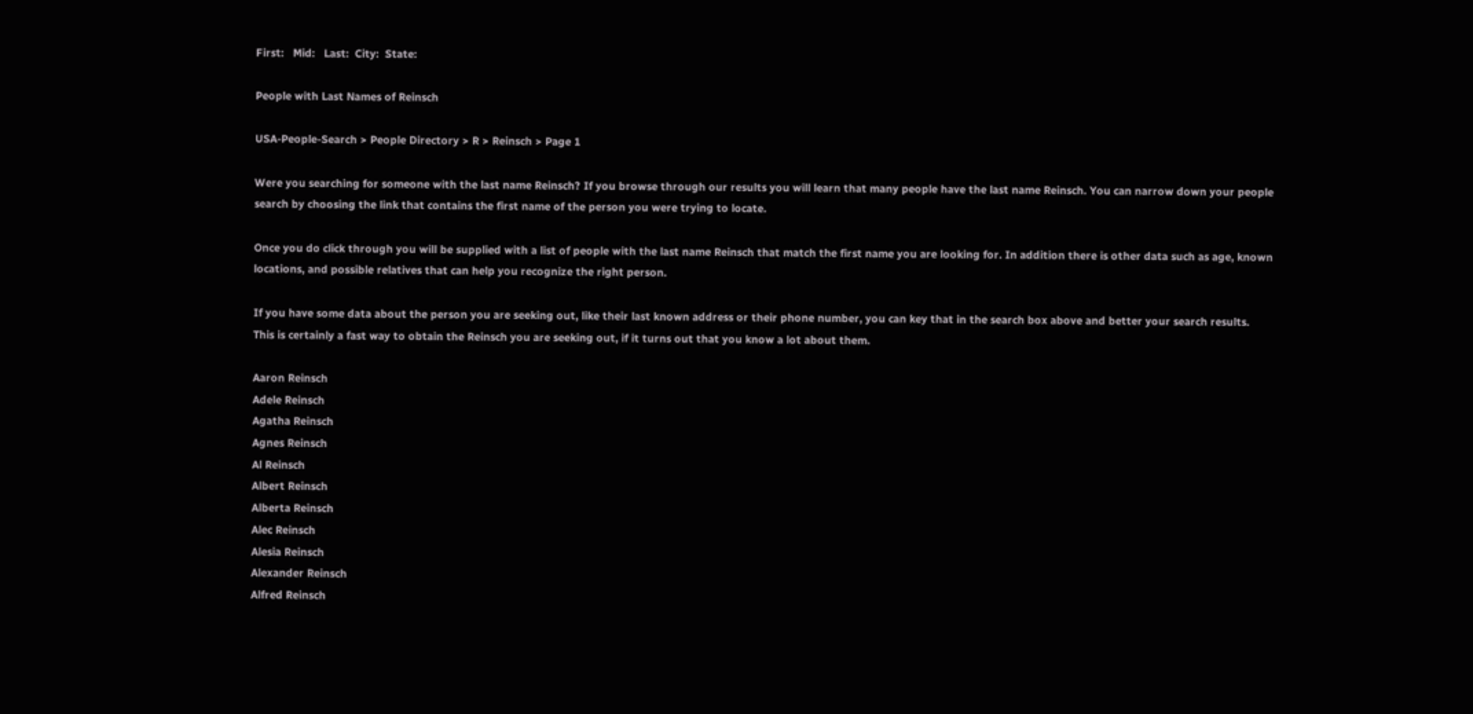First:   Mid:   Last:  City:  State:

People with Last Names of Reinsch

USA-People-Search > People Directory > R > Reinsch > Page 1

Were you searching for someone with the last name Reinsch? If you browse through our results you will learn that many people have the last name Reinsch. You can narrow down your people search by choosing the link that contains the first name of the person you were trying to locate.

Once you do click through you will be supplied with a list of people with the last name Reinsch that match the first name you are looking for. In addition there is other data such as age, known locations, and possible relatives that can help you recognize the right person.

If you have some data about the person you are seeking out, like their last known address or their phone number, you can key that in the search box above and better your search results. This is certainly a fast way to obtain the Reinsch you are seeking out, if it turns out that you know a lot about them.

Aaron Reinsch
Adele Reinsch
Agatha Reinsch
Agnes Reinsch
Al Reinsch
Albert Reinsch
Alberta Reinsch
Alec Reinsch
Alesia Reinsch
Alexander Reinsch
Alfred Reinsch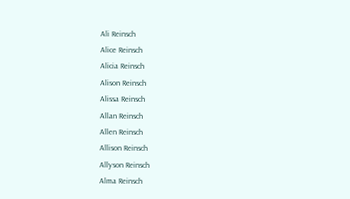Ali Reinsch
Alice Reinsch
Alicia Reinsch
Alison Reinsch
Alissa Reinsch
Allan Reinsch
Allen Reinsch
Allison Reinsch
Allyson Reinsch
Alma Reinsch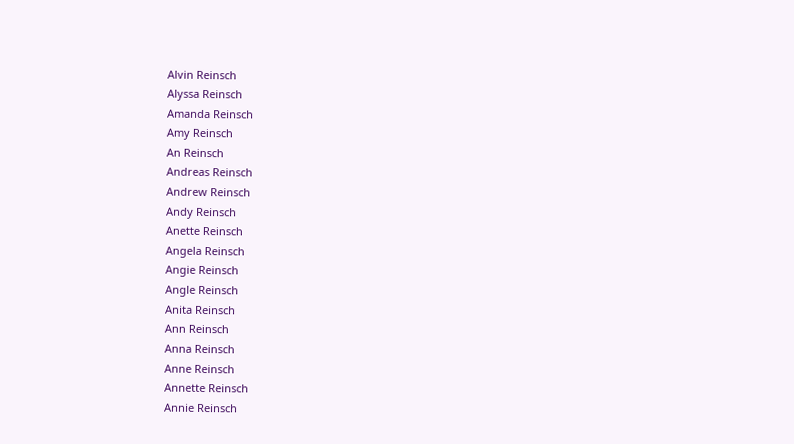Alvin Reinsch
Alyssa Reinsch
Amanda Reinsch
Amy Reinsch
An Reinsch
Andreas Reinsch
Andrew Reinsch
Andy Reinsch
Anette Reinsch
Angela Reinsch
Angie Reinsch
Angle Reinsch
Anita Reinsch
Ann Reinsch
Anna Reinsch
Anne Reinsch
Annette Reinsch
Annie Reinsch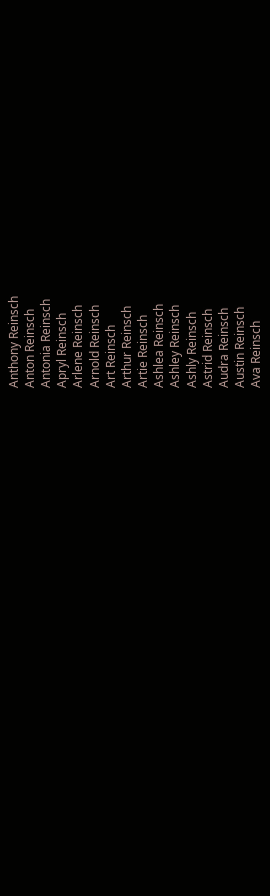Anthony Reinsch
Anton Reinsch
Antonia Reinsch
Apryl Reinsch
Arlene Reinsch
Arnold Reinsch
Art Reinsch
Arthur Reinsch
Artie Reinsch
Ashlea Reinsch
Ashley Reinsch
Ashly Reinsch
Astrid Reinsch
Audra Reinsch
Austin Reinsch
Ava Reinsch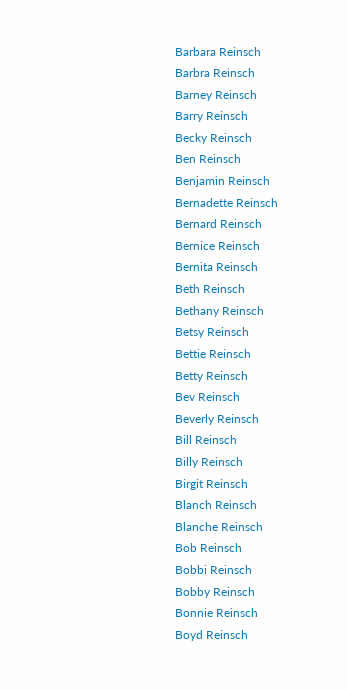Barbara Reinsch
Barbra Reinsch
Barney Reinsch
Barry Reinsch
Becky Reinsch
Ben Reinsch
Benjamin Reinsch
Bernadette Reinsch
Bernard Reinsch
Bernice Reinsch
Bernita Reinsch
Beth Reinsch
Bethany Reinsch
Betsy Reinsch
Bettie Reinsch
Betty Reinsch
Bev Reinsch
Beverly Reinsch
Bill Reinsch
Billy Reinsch
Birgit Reinsch
Blanch Reinsch
Blanche Reinsch
Bob Reinsch
Bobbi Reinsch
Bobby Reinsch
Bonnie Reinsch
Boyd Reinsch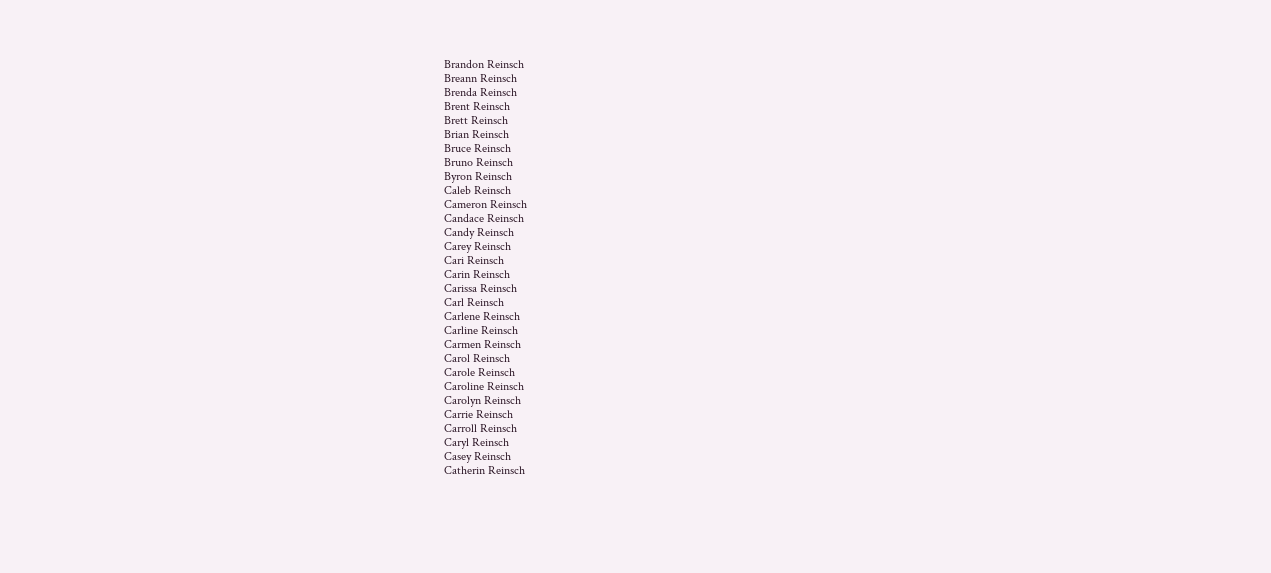Brandon Reinsch
Breann Reinsch
Brenda Reinsch
Brent Reinsch
Brett Reinsch
Brian Reinsch
Bruce Reinsch
Bruno Reinsch
Byron Reinsch
Caleb Reinsch
Cameron Reinsch
Candace Reinsch
Candy Reinsch
Carey Reinsch
Cari Reinsch
Carin Reinsch
Carissa Reinsch
Carl Reinsch
Carlene Reinsch
Carline Reinsch
Carmen Reinsch
Carol Reinsch
Carole Reinsch
Caroline Reinsch
Carolyn Reinsch
Carrie Reinsch
Carroll Reinsch
Caryl Reinsch
Casey Reinsch
Catherin Reinsch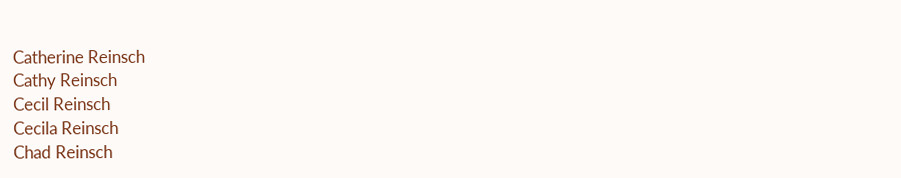Catherine Reinsch
Cathy Reinsch
Cecil Reinsch
Cecila Reinsch
Chad Reinsch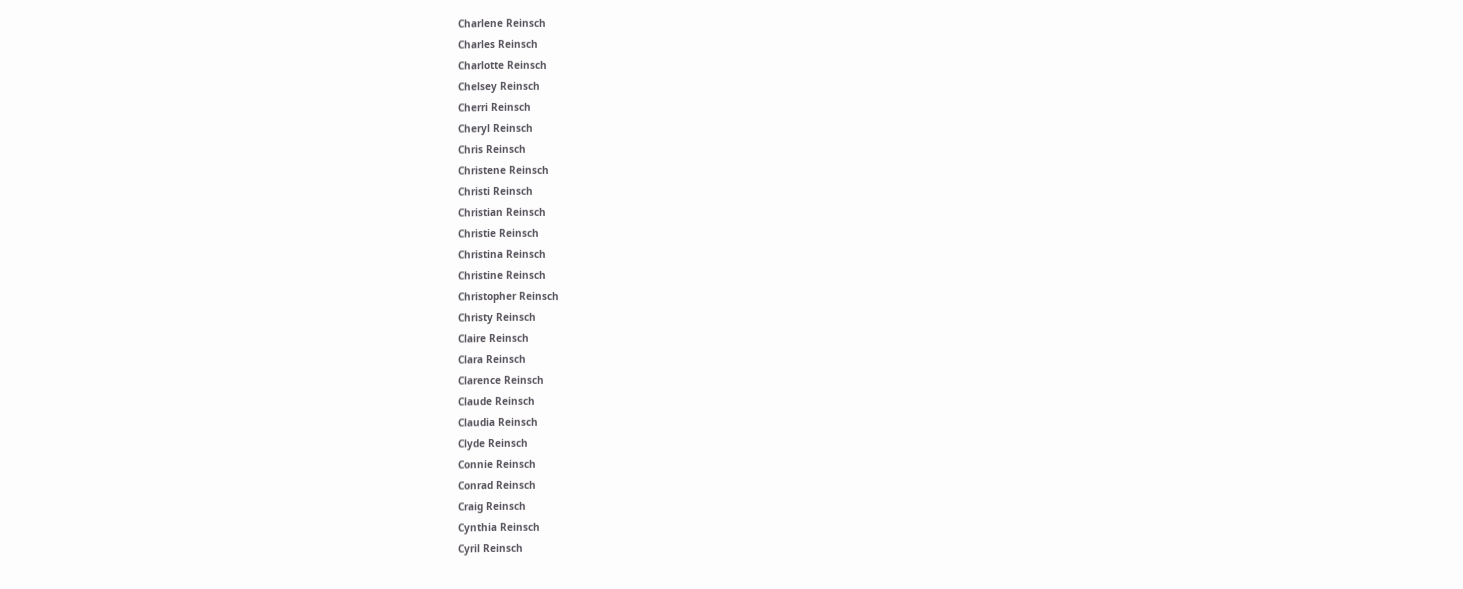Charlene Reinsch
Charles Reinsch
Charlotte Reinsch
Chelsey Reinsch
Cherri Reinsch
Cheryl Reinsch
Chris Reinsch
Christene Reinsch
Christi Reinsch
Christian Reinsch
Christie Reinsch
Christina Reinsch
Christine Reinsch
Christopher Reinsch
Christy Reinsch
Claire Reinsch
Clara Reinsch
Clarence Reinsch
Claude Reinsch
Claudia Reinsch
Clyde Reinsch
Connie Reinsch
Conrad Reinsch
Craig Reinsch
Cynthia Reinsch
Cyril Reinsch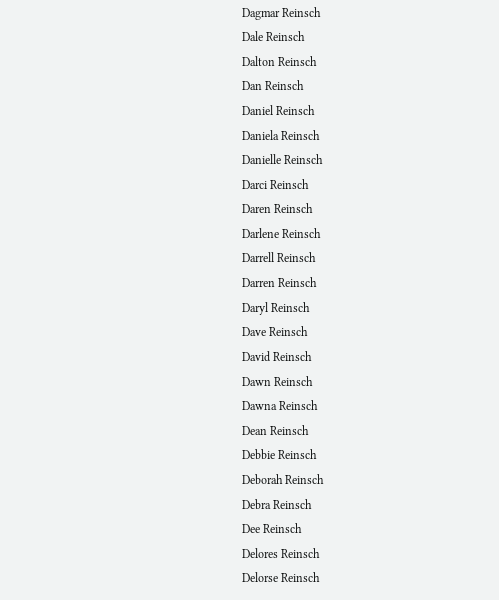Dagmar Reinsch
Dale Reinsch
Dalton Reinsch
Dan Reinsch
Daniel Reinsch
Daniela Reinsch
Danielle Reinsch
Darci Reinsch
Daren Reinsch
Darlene Reinsch
Darrell Reinsch
Darren Reinsch
Daryl Reinsch
Dave Reinsch
David Reinsch
Dawn Reinsch
Dawna Reinsch
Dean Reinsch
Debbie Reinsch
Deborah Reinsch
Debra Reinsch
Dee Reinsch
Delores Reinsch
Delorse Reinsch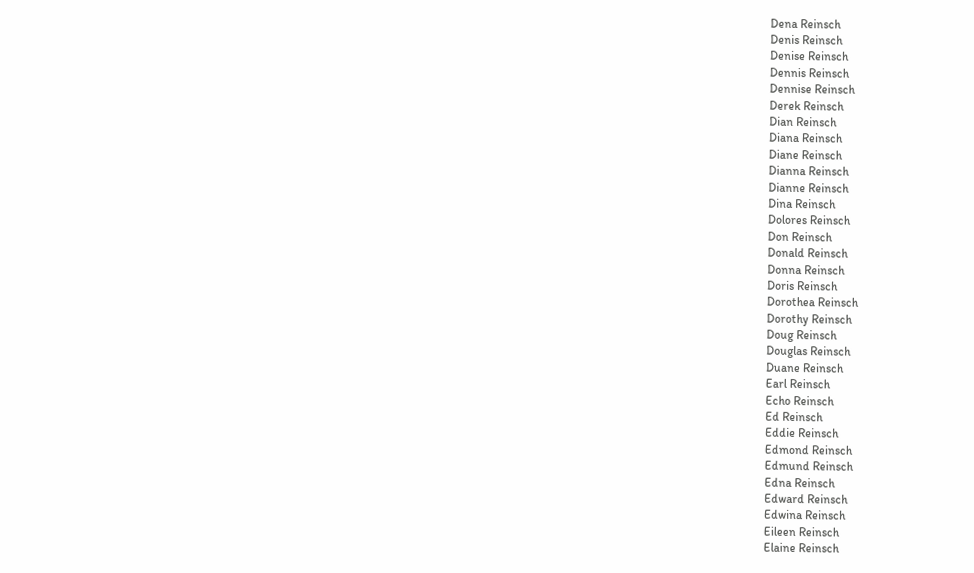Dena Reinsch
Denis Reinsch
Denise Reinsch
Dennis Reinsch
Dennise Reinsch
Derek Reinsch
Dian Reinsch
Diana Reinsch
Diane Reinsch
Dianna Reinsch
Dianne Reinsch
Dina Reinsch
Dolores Reinsch
Don Reinsch
Donald Reinsch
Donna Reinsch
Doris Reinsch
Dorothea Reinsch
Dorothy Reinsch
Doug Reinsch
Douglas Reinsch
Duane Reinsch
Earl Reinsch
Echo Reinsch
Ed Reinsch
Eddie Reinsch
Edmond Reinsch
Edmund Reinsch
Edna Reinsch
Edward Reinsch
Edwina Reinsch
Eileen Reinsch
Elaine Reinsch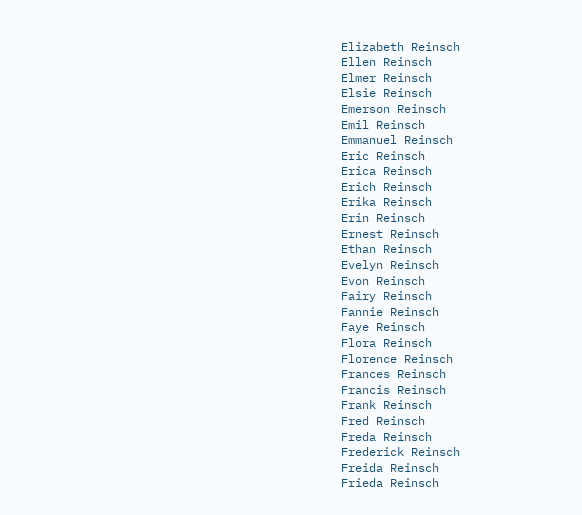Elizabeth Reinsch
Ellen Reinsch
Elmer Reinsch
Elsie Reinsch
Emerson Reinsch
Emil Reinsch
Emmanuel Reinsch
Eric Reinsch
Erica Reinsch
Erich Reinsch
Erika Reinsch
Erin Reinsch
Ernest Reinsch
Ethan Reinsch
Evelyn Reinsch
Evon Reinsch
Fairy Reinsch
Fannie Reinsch
Faye Reinsch
Flora Reinsch
Florence Reinsch
Frances Reinsch
Francis Reinsch
Frank Reinsch
Fred Reinsch
Freda Reinsch
Frederick Reinsch
Freida Reinsch
Frieda Reinsch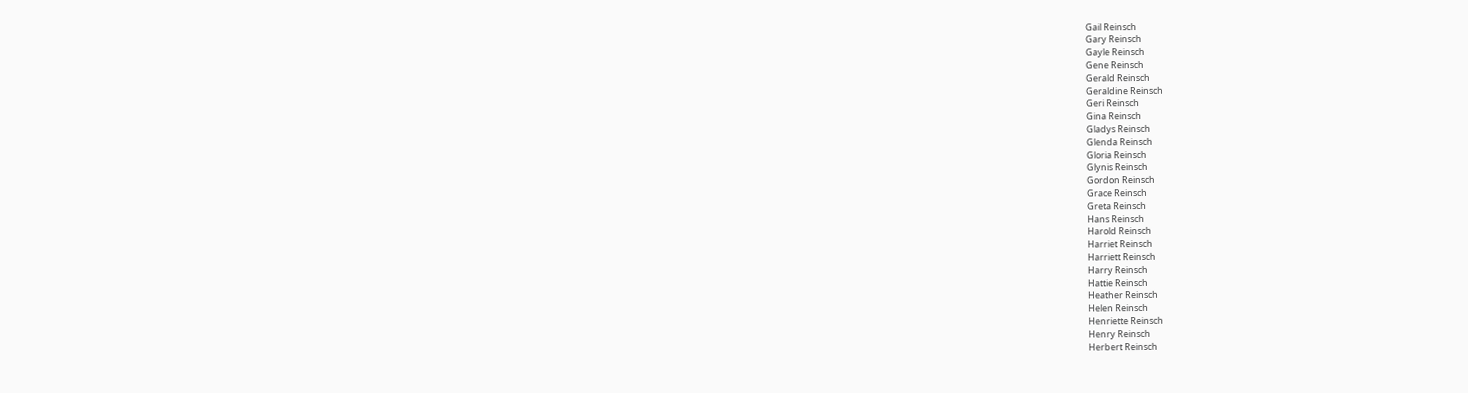Gail Reinsch
Gary Reinsch
Gayle Reinsch
Gene Reinsch
Gerald Reinsch
Geraldine Reinsch
Geri Reinsch
Gina Reinsch
Gladys Reinsch
Glenda Reinsch
Gloria Reinsch
Glynis Reinsch
Gordon Reinsch
Grace Reinsch
Greta Reinsch
Hans Reinsch
Harold Reinsch
Harriet Reinsch
Harriett Reinsch
Harry Reinsch
Hattie Reinsch
Heather Reinsch
Helen Reinsch
Henriette Reinsch
Henry Reinsch
Herbert Reinsch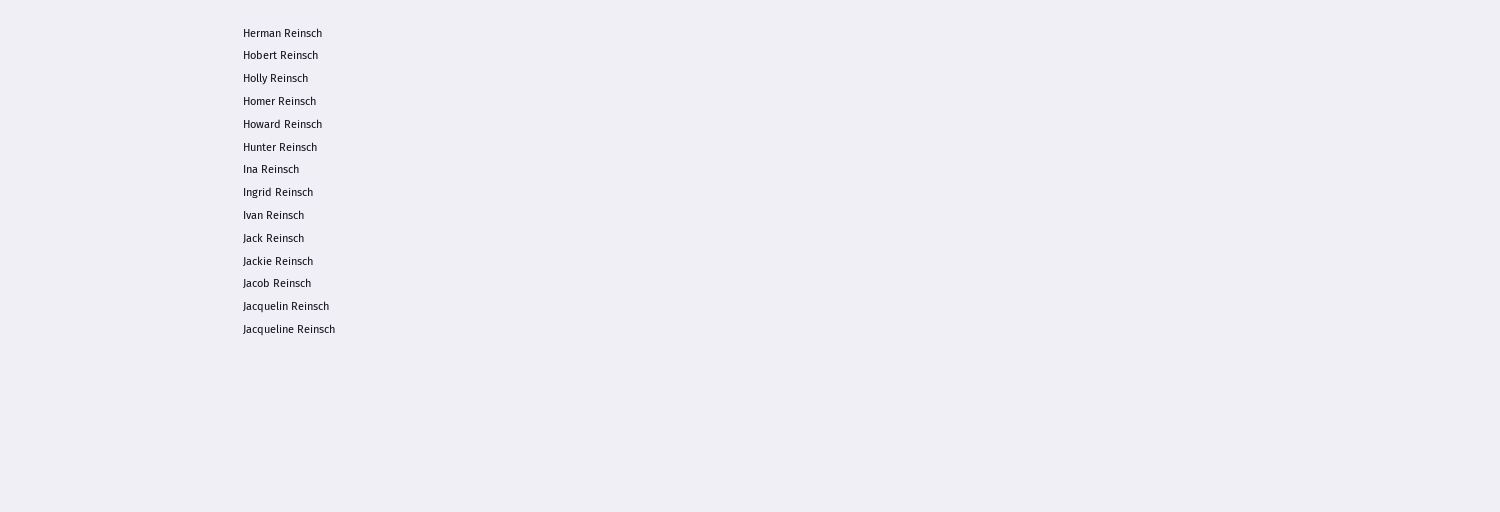Herman Reinsch
Hobert Reinsch
Holly Reinsch
Homer Reinsch
Howard Reinsch
Hunter Reinsch
Ina Reinsch
Ingrid Reinsch
Ivan Reinsch
Jack Reinsch
Jackie Reinsch
Jacob Reinsch
Jacquelin Reinsch
Jacqueline Reinsch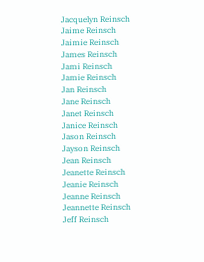Jacquelyn Reinsch
Jaime Reinsch
Jaimie Reinsch
James Reinsch
Jami Reinsch
Jamie Reinsch
Jan Reinsch
Jane Reinsch
Janet Reinsch
Janice Reinsch
Jason Reinsch
Jayson Reinsch
Jean Reinsch
Jeanette Reinsch
Jeanie Reinsch
Jeanne Reinsch
Jeannette Reinsch
Jeff Reinsch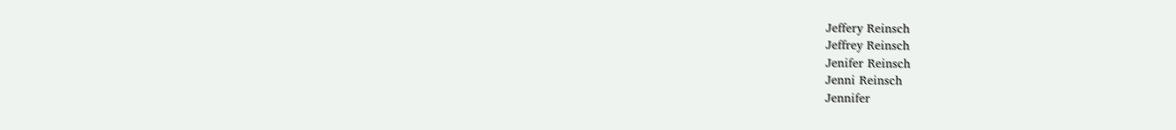Jeffery Reinsch
Jeffrey Reinsch
Jenifer Reinsch
Jenni Reinsch
Jennifer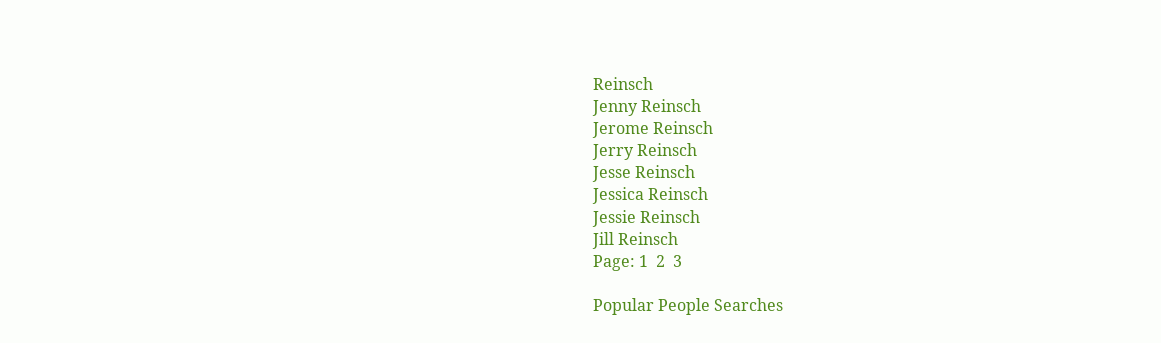Reinsch
Jenny Reinsch
Jerome Reinsch
Jerry Reinsch
Jesse Reinsch
Jessica Reinsch
Jessie Reinsch
Jill Reinsch
Page: 1  2  3

Popular People Searches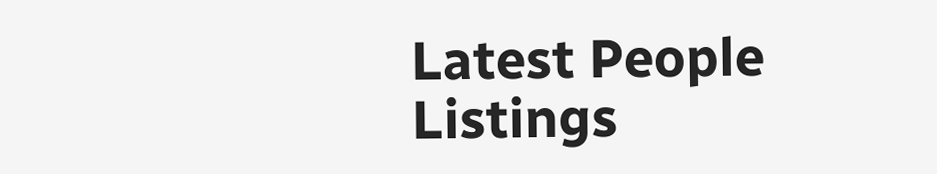Latest People Listings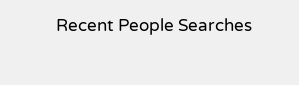Recent People Searches